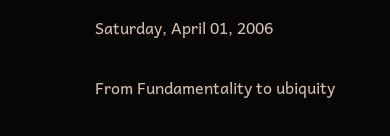Saturday, April 01, 2006

From Fundamentality to ubiquity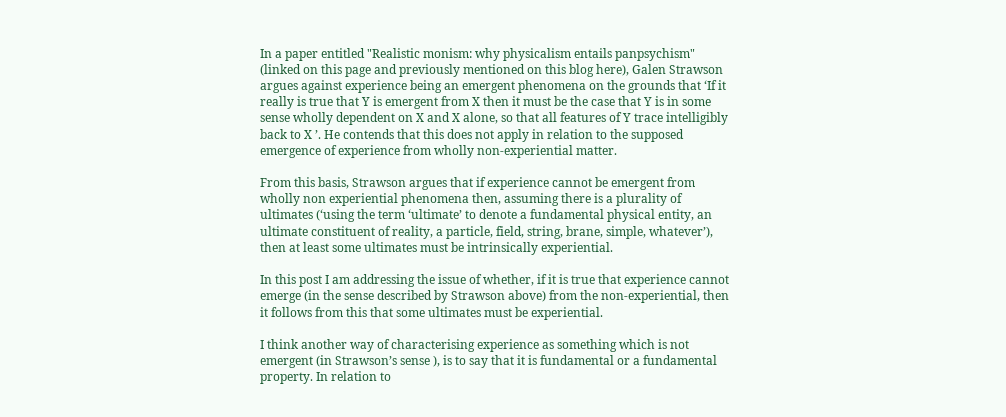In a paper entitled "Realistic monism: why physicalism entails panpsychism" (linked on this page and previously mentioned on this blog here), Galen Strawson argues against experience being an emergent phenomena on the grounds that ‘If it really is true that Y is emergent from X then it must be the case that Y is in some sense wholly dependent on X and X alone, so that all features of Y trace intelligibly back to X ’. He contends that this does not apply in relation to the supposed emergence of experience from wholly non-experiential matter.

From this basis, Strawson argues that if experience cannot be emergent from wholly non experiential phenomena then, assuming there is a plurality of ultimates (‘using the term ‘ultimate’ to denote a fundamental physical entity, an ultimate constituent of reality, a particle, field, string, brane, simple, whatever’), then at least some ultimates must be intrinsically experiential.

In this post I am addressing the issue of whether, if it is true that experience cannot emerge (in the sense described by Strawson above) from the non-experiential, then it follows from this that some ultimates must be experiential.

I think another way of characterising experience as something which is not emergent (in Strawson’s sense ), is to say that it is fundamental or a fundamental property. In relation to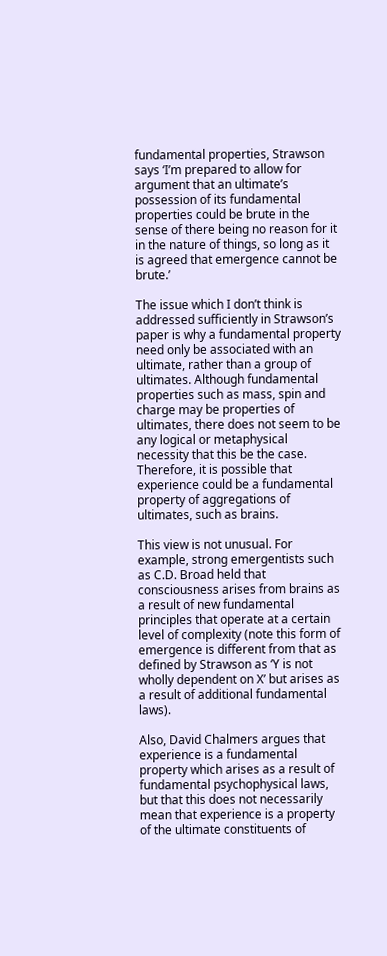fundamental properties, Strawson says ‘I’m prepared to allow for argument that an ultimate’s possession of its fundamental properties could be brute in the sense of there being no reason for it in the nature of things, so long as it is agreed that emergence cannot be brute.’

The issue which I don’t think is addressed sufficiently in Strawson’s paper is why a fundamental property need only be associated with an ultimate, rather than a group of ultimates. Although fundamental properties such as mass, spin and charge may be properties of ultimates, there does not seem to be any logical or metaphysical necessity that this be the case. Therefore, it is possible that experience could be a fundamental property of aggregations of ultimates, such as brains.

This view is not unusual. For example, strong emergentists such as C.D. Broad held that consciousness arises from brains as a result of new fundamental principles that operate at a certain level of complexity (note this form of emergence is different from that as defined by Strawson as ‘Y is not wholly dependent on X’ but arises as a result of additional fundamental laws).

Also, David Chalmers argues that experience is a fundamental property which arises as a result of fundamental psychophysical laws, but that this does not necessarily mean that experience is a property of the ultimate constituents of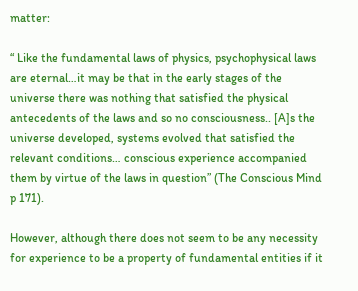matter:

“ Like the fundamental laws of physics, psychophysical laws are eternal…it may be that in the early stages of the universe there was nothing that satisfied the physical antecedents of the laws and so no consciousness.. [A]s the universe developed, systems evolved that satisfied the relevant conditions… conscious experience accompanied them by virtue of the laws in question” (The Conscious Mind p 171).

However, although there does not seem to be any necessity for experience to be a property of fundamental entities if it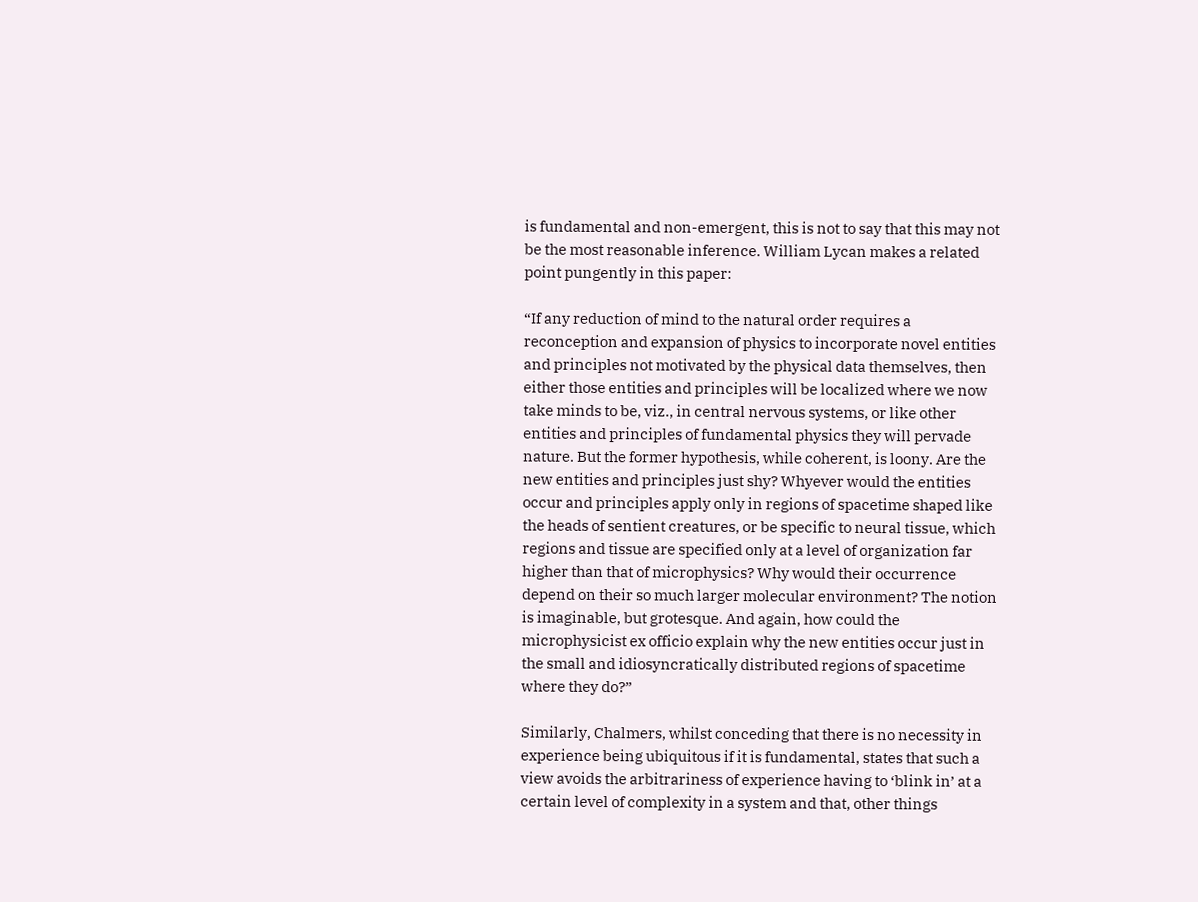is fundamental and non-emergent, this is not to say that this may not be the most reasonable inference. William Lycan makes a related point pungently in this paper:

“If any reduction of mind to the natural order requires a reconception and expansion of physics to incorporate novel entities and principles not motivated by the physical data themselves, then either those entities and principles will be localized where we now take minds to be, viz., in central nervous systems, or like other entities and principles of fundamental physics they will pervade nature. But the former hypothesis, while coherent, is loony. Are the new entities and principles just shy? Whyever would the entities occur and principles apply only in regions of spacetime shaped like the heads of sentient creatures, or be specific to neural tissue, which regions and tissue are specified only at a level of organization far higher than that of microphysics? Why would their occurrence depend on their so much larger molecular environment? The notion is imaginable, but grotesque. And again, how could the microphysicist ex officio explain why the new entities occur just in the small and idiosyncratically distributed regions of spacetime where they do?”

Similarly, Chalmers, whilst conceding that there is no necessity in experience being ubiquitous if it is fundamental, states that such a view avoids the arbitrariness of experience having to ‘blink in’ at a certain level of complexity in a system and that, other things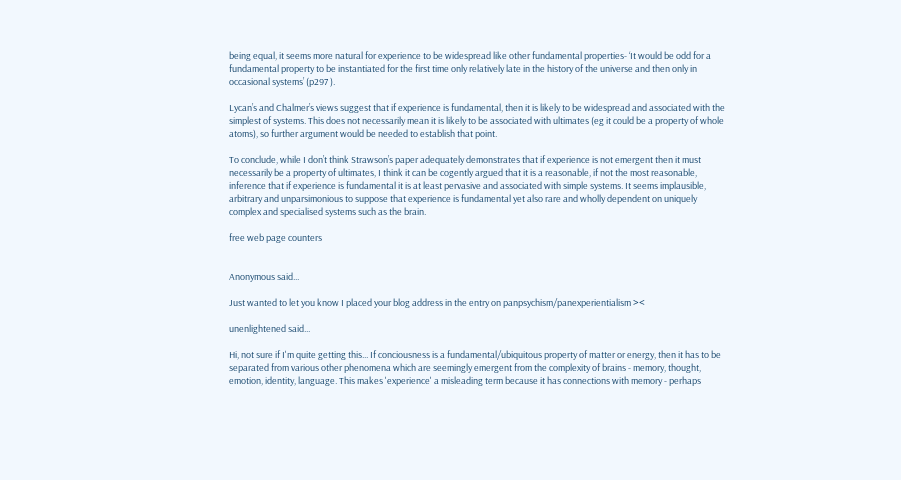being equal, it seems more natural for experience to be widespread like other fundamental properties- ‘It would be odd for a fundamental property to be instantiated for the first time only relatively late in the history of the universe and then only in occasional systems’ (p297 ).

Lycan’s and Chalmer’s views suggest that if experience is fundamental, then it is likely to be widespread and associated with the simplest of systems. This does not necessarily mean it is likely to be associated with ultimates (eg it could be a property of whole atoms), so further argument would be needed to establish that point.

To conclude, while I don’t think Strawson’s paper adequately demonstrates that if experience is not emergent then it must necessarily be a property of ultimates, I think it can be cogently argued that it is a reasonable, if not the most reasonable, inference that if experience is fundamental it is at least pervasive and associated with simple systems. It seems implausible, arbitrary and unparsimonious to suppose that experience is fundamental yet also rare and wholly dependent on uniquely complex and specialised systems such as the brain.

free web page counters


Anonymous said...

Just wanted to let you know I placed your blog address in the entry on panpsychism/panexperientialism ><

unenlightened said...

Hi, not sure if I'm quite getting this... If conciousness is a fundamental/ubiquitous property of matter or energy, then it has to be separated from various other phenomena which are seemingly emergent from the complexity of brains - memory, thought, emotion, identity, language. This makes 'experience' a misleading term because it has connections with memory - perhaps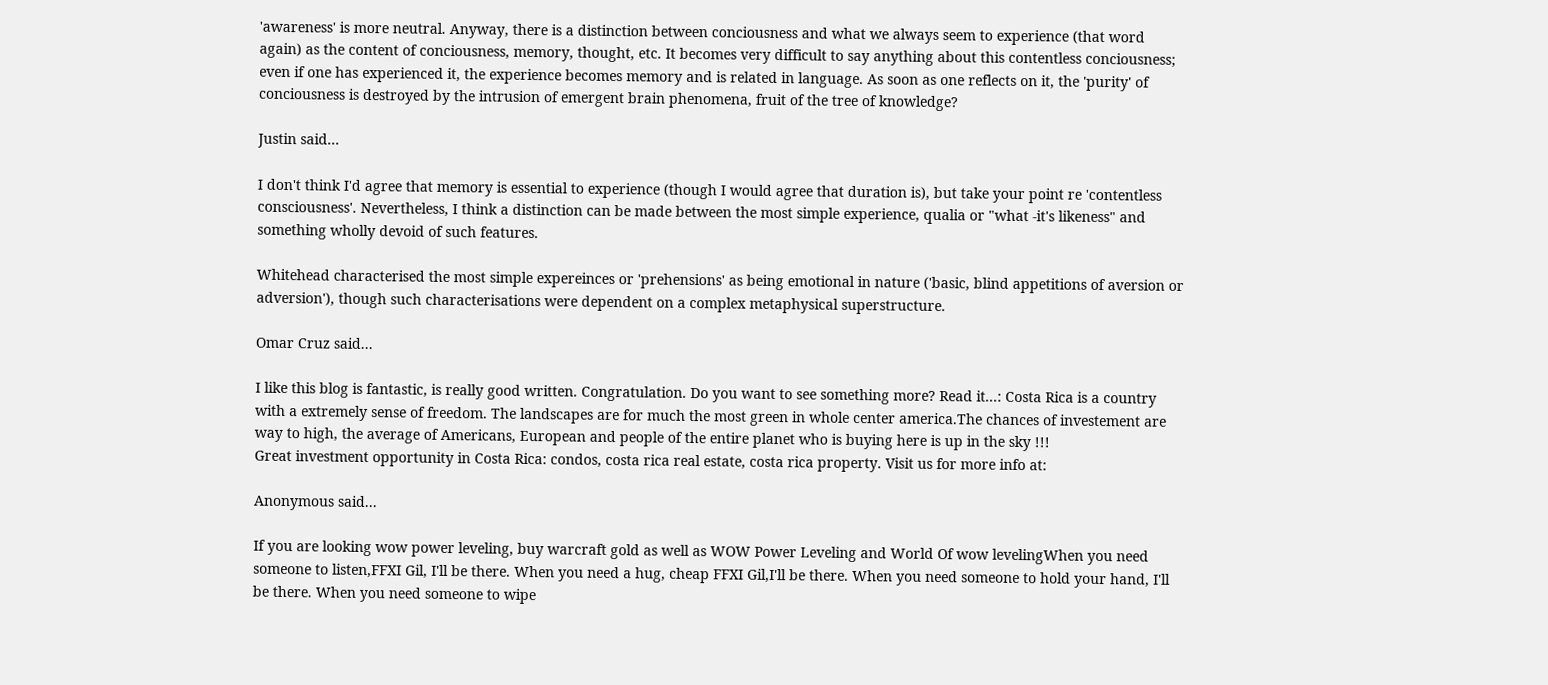'awareness' is more neutral. Anyway, there is a distinction between conciousness and what we always seem to experience (that word again) as the content of conciousness, memory, thought, etc. It becomes very difficult to say anything about this contentless conciousness; even if one has experienced it, the experience becomes memory and is related in language. As soon as one reflects on it, the 'purity' of conciousness is destroyed by the intrusion of emergent brain phenomena, fruit of the tree of knowledge?

Justin said...

I don't think I'd agree that memory is essential to experience (though I would agree that duration is), but take your point re 'contentless consciousness'. Nevertheless, I think a distinction can be made between the most simple experience, qualia or "what -it's likeness" and something wholly devoid of such features.

Whitehead characterised the most simple expereinces or 'prehensions' as being emotional in nature ('basic, blind appetitions of aversion or adversion'), though such characterisations were dependent on a complex metaphysical superstructure.

Omar Cruz said...

I like this blog is fantastic, is really good written. Congratulation. Do you want to see something more? Read it...: Costa Rica is a country with a extremely sense of freedom. The landscapes are for much the most green in whole center america.The chances of investement are way to high, the average of Americans, European and people of the entire planet who is buying here is up in the sky !!!
Great investment opportunity in Costa Rica: condos, costa rica real estate, costa rica property. Visit us for more info at:

Anonymous said...

If you are looking wow power leveling, buy warcraft gold as well as WOW Power Leveling and World Of wow levelingWhen you need someone to listen,FFXI Gil, I'll be there. When you need a hug, cheap FFXI Gil,I'll be there. When you need someone to hold your hand, I'll be there. When you need someone to wipe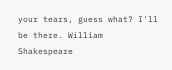your tears, guess what? I'll be there. William Shakespeare